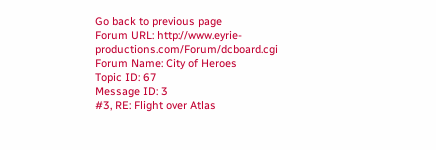Go back to previous page
Forum URL: http://www.eyrie-productions.com/Forum/dcboard.cgi
Forum Name: City of Heroes
Topic ID: 67
Message ID: 3
#3, RE: Flight over Atlas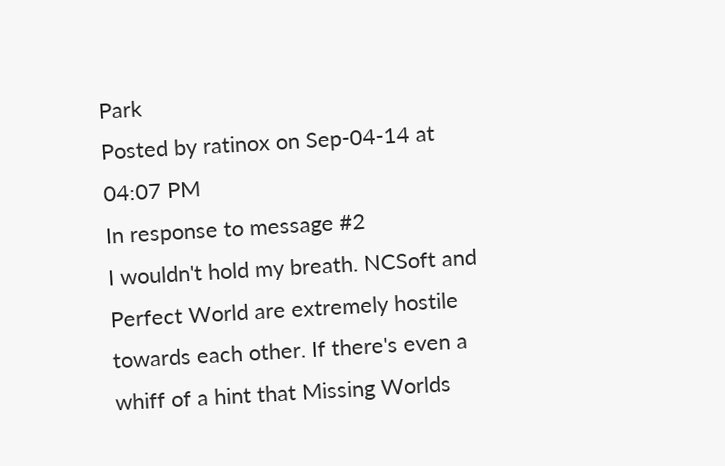Park
Posted by ratinox on Sep-04-14 at 04:07 PM
In response to message #2
I wouldn't hold my breath. NCSoft and Perfect World are extremely hostile towards each other. If there's even a whiff of a hint that Missing Worlds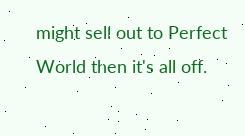might sell out to Perfect World then it's all off.